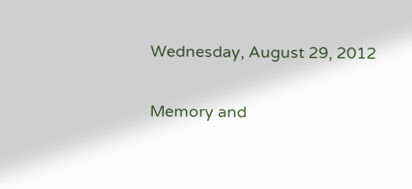Wednesday, August 29, 2012

Memory and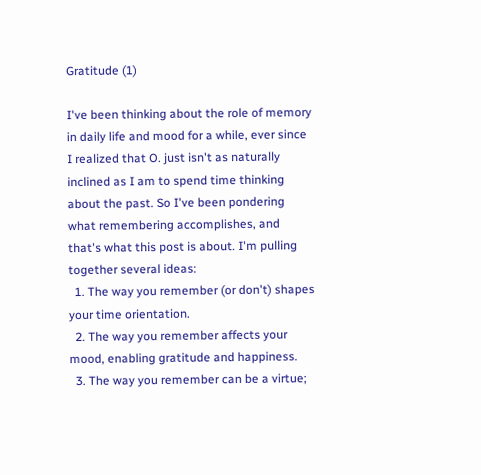Gratitude (1)

I've been thinking about the role of memory in daily life and mood for a while, ever since I realized that O. just isn't as naturally inclined as I am to spend time thinking about the past. So I've been pondering what remembering accomplishes, and that's what this post is about. I'm pulling together several ideas:
  1. The way you remember (or don't) shapes your time orientation.
  2. The way you remember affects your mood, enabling gratitude and happiness.
  3. The way you remember can be a virtue;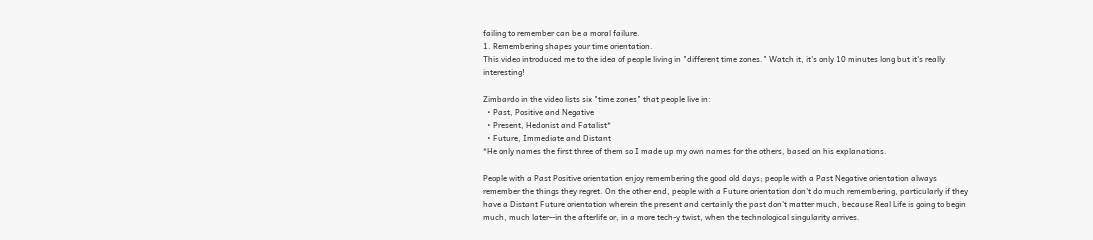failing to remember can be a moral failure.
1. Remembering shapes your time orientation.
This video introduced me to the idea of people living in "different time zones." Watch it, it's only 10 minutes long but it's really interesting!

Zimbardo in the video lists six "time zones" that people live in:
  • Past, Positive and Negative
  • Present, Hedonist and Fatalist*
  • Future, Immediate and Distant
*He only names the first three of them so I made up my own names for the others, based on his explanations.

People with a Past Positive orientation enjoy remembering the good old days; people with a Past Negative orientation always remember the things they regret. On the other end, people with a Future orientation don't do much remembering, particularly if they have a Distant Future orientation wherein the present and certainly the past don't matter much, because Real Life is going to begin much, much later--in the afterlife or, in a more tech-y twist, when the technological singularity arrives.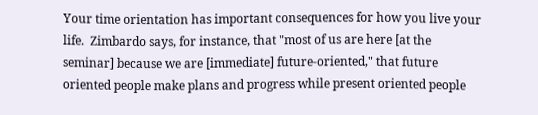Your time orientation has important consequences for how you live your life.  Zimbardo says, for instance, that "most of us are here [at the seminar] because we are [immediate] future-oriented," that future oriented people make plans and progress while present oriented people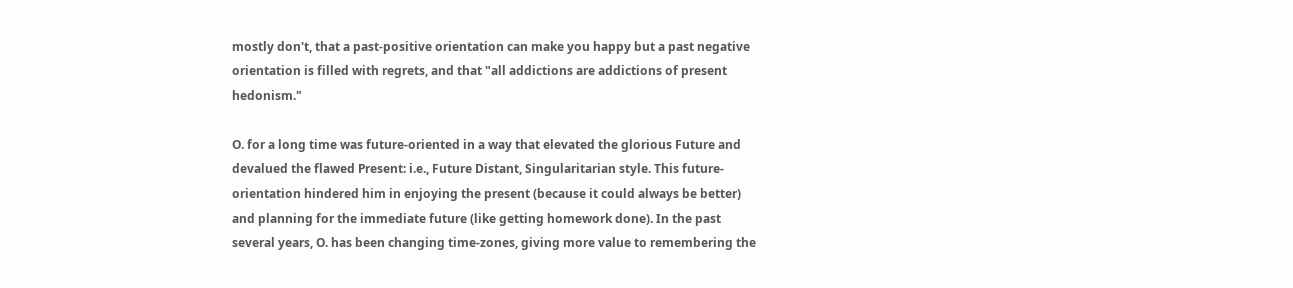mostly don't, that a past-positive orientation can make you happy but a past negative orientation is filled with regrets, and that "all addictions are addictions of present hedonism."

O. for a long time was future-oriented in a way that elevated the glorious Future and devalued the flawed Present: i.e., Future Distant, Singularitarian style. This future-orientation hindered him in enjoying the present (because it could always be better) and planning for the immediate future (like getting homework done). In the past several years, O. has been changing time-zones, giving more value to remembering the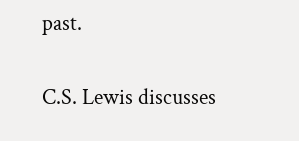past.

C.S. Lewis discusses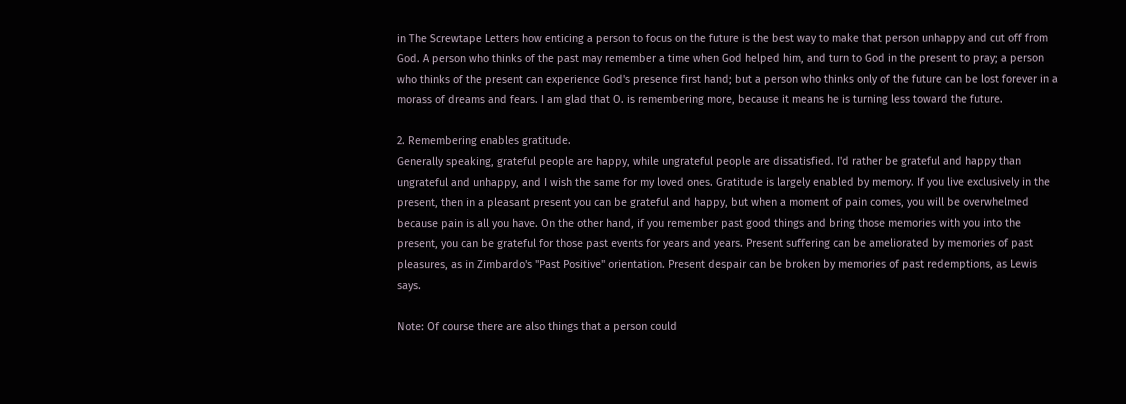in The Screwtape Letters how enticing a person to focus on the future is the best way to make that person unhappy and cut off from God. A person who thinks of the past may remember a time when God helped him, and turn to God in the present to pray; a person who thinks of the present can experience God's presence first hand; but a person who thinks only of the future can be lost forever in a morass of dreams and fears. I am glad that O. is remembering more, because it means he is turning less toward the future.

2. Remembering enables gratitude.
Generally speaking, grateful people are happy, while ungrateful people are dissatisfied. I'd rather be grateful and happy than ungrateful and unhappy, and I wish the same for my loved ones. Gratitude is largely enabled by memory. If you live exclusively in the present, then in a pleasant present you can be grateful and happy, but when a moment of pain comes, you will be overwhelmed because pain is all you have. On the other hand, if you remember past good things and bring those memories with you into the present, you can be grateful for those past events for years and years. Present suffering can be ameliorated by memories of past pleasures, as in Zimbardo's "Past Positive" orientation. Present despair can be broken by memories of past redemptions, as Lewis says.

Note: Of course there are also things that a person could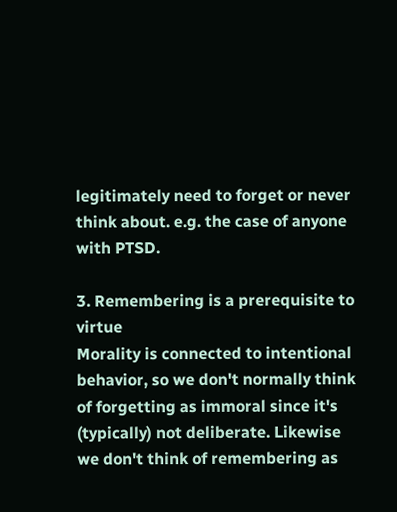legitimately need to forget or never think about. e.g. the case of anyone with PTSD.

3. Remembering is a prerequisite to virtue
Morality is connected to intentional behavior, so we don't normally think of forgetting as immoral since it's (typically) not deliberate. Likewise we don't think of remembering as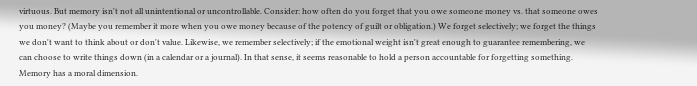virtuous. But memory isn't not all unintentional or uncontrollable. Consider: how often do you forget that you owe someone money vs. that someone owes you money? (Maybe you remember it more when you owe money because of the potency of guilt or obligation.) We forget selectively; we forget the things we don't want to think about or don't value. Likewise, we remember selectively; if the emotional weight isn't great enough to guarantee remembering, we can choose to write things down (in a calendar or a journal). In that sense, it seems reasonable to hold a person accountable for forgetting something. Memory has a moral dimension.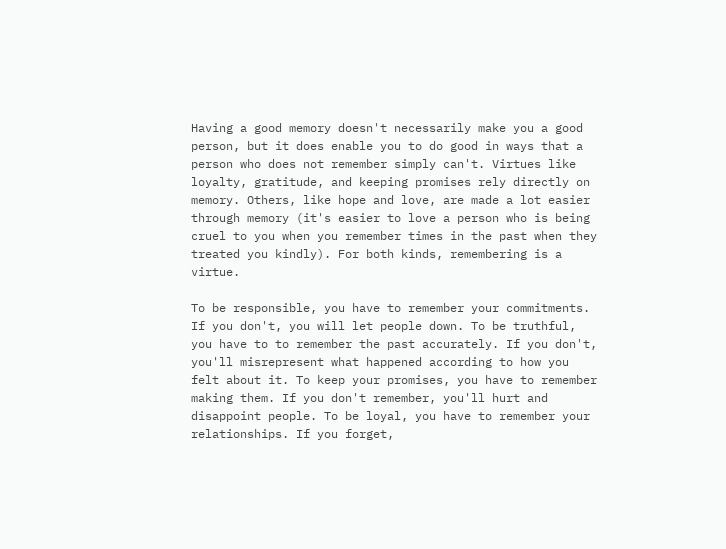Having a good memory doesn't necessarily make you a good person, but it does enable you to do good in ways that a person who does not remember simply can't. Virtues like loyalty, gratitude, and keeping promises rely directly on memory. Others, like hope and love, are made a lot easier through memory (it's easier to love a person who is being cruel to you when you remember times in the past when they treated you kindly). For both kinds, remembering is a virtue.

To be responsible, you have to remember your commitments. If you don't, you will let people down. To be truthful, you have to to remember the past accurately. If you don't, you'll misrepresent what happened according to how you felt about it. To keep your promises, you have to remember making them. If you don't remember, you'll hurt and disappoint people. To be loyal, you have to remember your relationships. If you forget,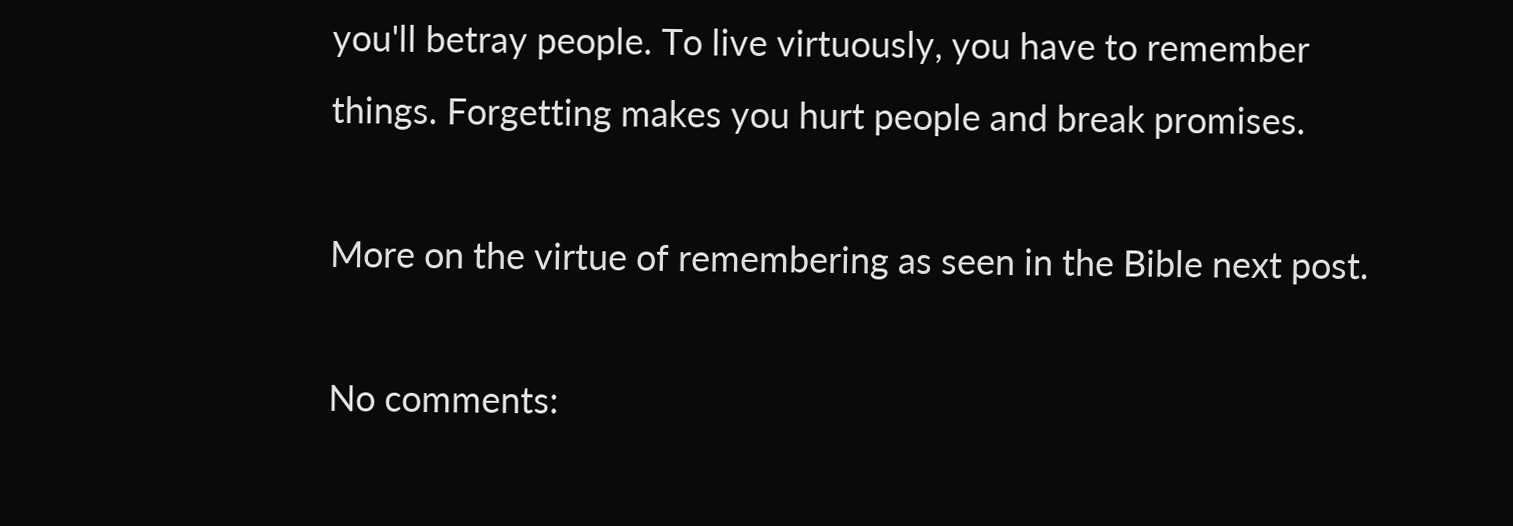you'll betray people. To live virtuously, you have to remember things. Forgetting makes you hurt people and break promises.

More on the virtue of remembering as seen in the Bible next post.

No comments: